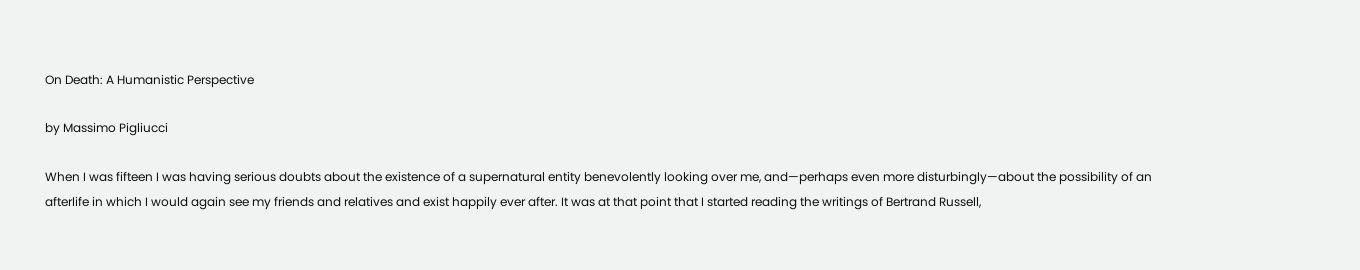On Death: A Humanistic Perspective

by Massimo Pigliucci

When I was fifteen I was having serious doubts about the existence of a supernatural entity benevolently looking over me, and—perhaps even more disturbingly—about the possibility of an afterlife in which I would again see my friends and relatives and exist happily ever after. It was at that point that I started reading the writings of Bertrand Russell,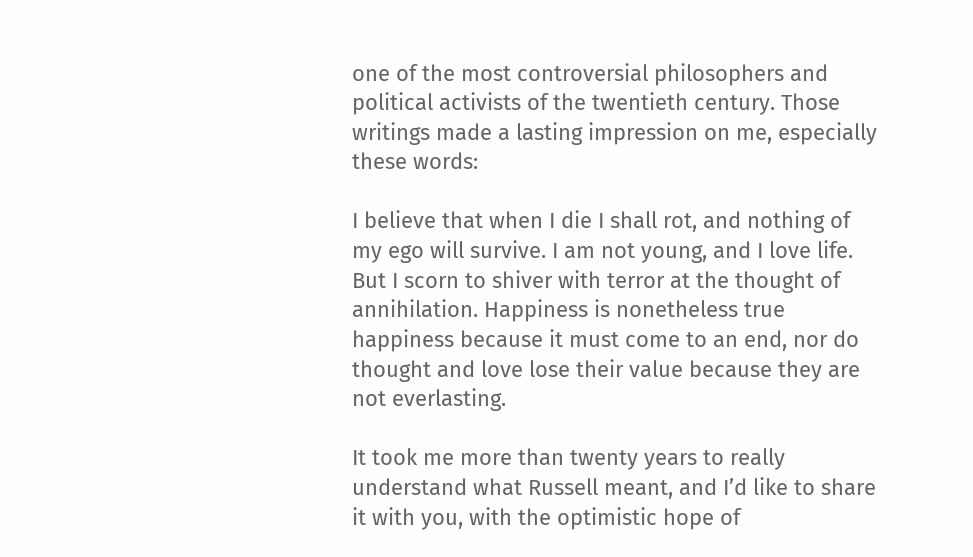one of the most controversial philosophers and political activists of the twentieth century. Those writings made a lasting impression on me, especially these words:

I believe that when I die I shall rot, and nothing of my ego will survive. I am not young, and I love life. But I scorn to shiver with terror at the thought of annihilation. Happiness is nonetheless true happiness because it must come to an end, nor do thought and love lose their value because they are not everlasting.

It took me more than twenty years to really understand what Russell meant, and I’d like to share it with you, with the optimistic hope of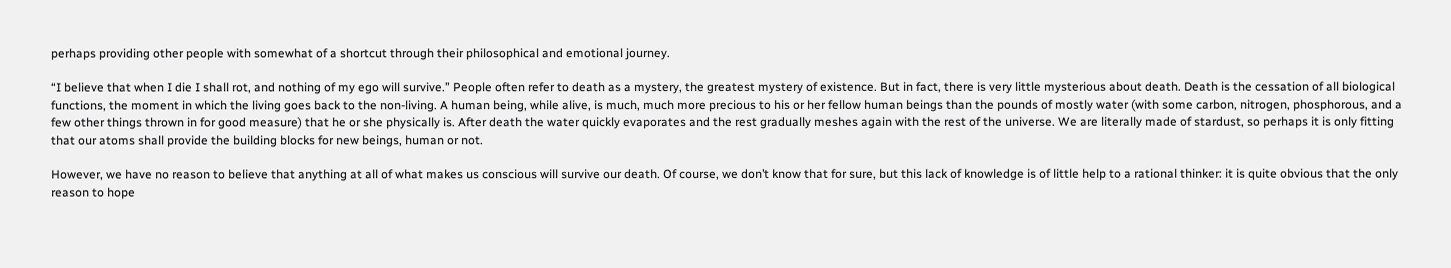perhaps providing other people with somewhat of a shortcut through their philosophical and emotional journey.

“I believe that when I die I shall rot, and nothing of my ego will survive.” People often refer to death as a mystery, the greatest mystery of existence. But in fact, there is very little mysterious about death. Death is the cessation of all biological functions, the moment in which the living goes back to the non-living. A human being, while alive, is much, much more precious to his or her fellow human beings than the pounds of mostly water (with some carbon, nitrogen, phosphorous, and a few other things thrown in for good measure) that he or she physically is. After death the water quickly evaporates and the rest gradually meshes again with the rest of the universe. We are literally made of stardust, so perhaps it is only fitting that our atoms shall provide the building blocks for new beings, human or not.

However, we have no reason to believe that anything at all of what makes us conscious will survive our death. Of course, we don’t know that for sure, but this lack of knowledge is of little help to a rational thinker: it is quite obvious that the only reason to hope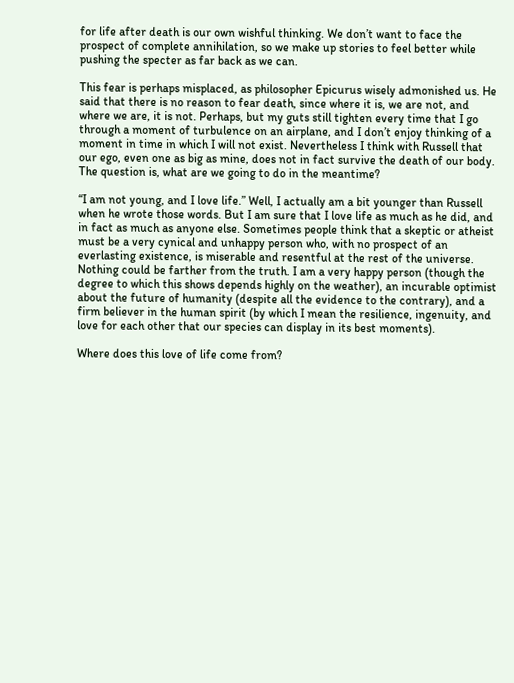for life after death is our own wishful thinking. We don’t want to face the prospect of complete annihilation, so we make up stories to feel better while pushing the specter as far back as we can.

This fear is perhaps misplaced, as philosopher Epicurus wisely admonished us. He said that there is no reason to fear death, since where it is, we are not, and where we are, it is not. Perhaps, but my guts still tighten every time that I go through a moment of turbulence on an airplane, and I don’t enjoy thinking of a moment in time in which I will not exist. Nevertheless I think with Russell that our ego, even one as big as mine, does not in fact survive the death of our body. The question is, what are we going to do in the meantime?

“I am not young, and I love life.” Well, I actually am a bit younger than Russell when he wrote those words. But I am sure that I love life as much as he did, and in fact as much as anyone else. Sometimes people think that a skeptic or atheist must be a very cynical and unhappy person who, with no prospect of an everlasting existence, is miserable and resentful at the rest of the universe. Nothing could be farther from the truth. I am a very happy person (though the degree to which this shows depends highly on the weather), an incurable optimist about the future of humanity (despite all the evidence to the contrary), and a firm believer in the human spirit (by which I mean the resilience, ingenuity, and love for each other that our species can display in its best moments).

Where does this love of life come from?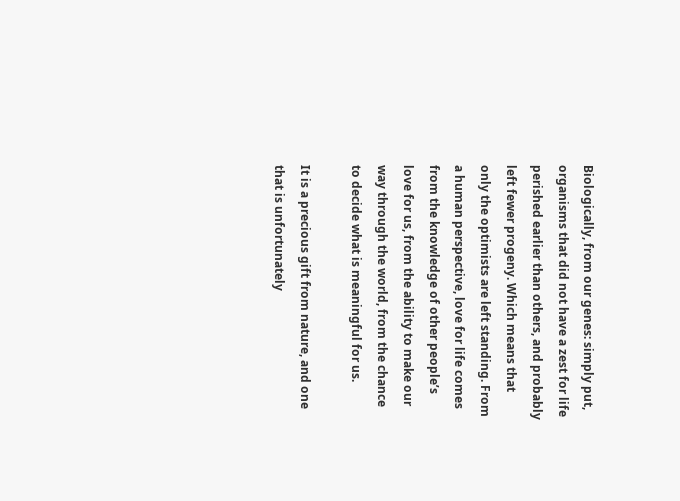Biologically, from our genes: simply put, organisms that did not have a zest for life perished earlier than others, and probably left fewer progeny. Which means that only the optimists are left standing. From a human perspective, love for life comes from the knowledge of other people’s love for us, from the ability to make our way through the world, from the chance to decide what is meaningful for us.

It is a precious gift from nature, and one that is unfortunately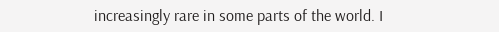increasingly rare in some parts of the world. I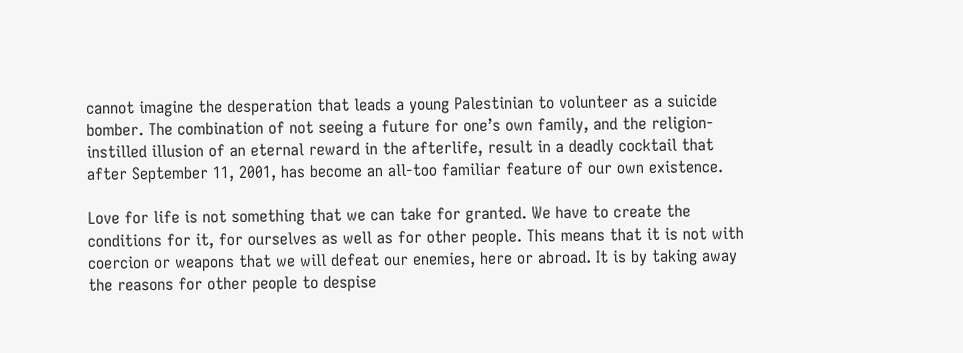cannot imagine the desperation that leads a young Palestinian to volunteer as a suicide bomber. The combination of not seeing a future for one’s own family, and the religion-instilled illusion of an eternal reward in the afterlife, result in a deadly cocktail that after September 11, 2001, has become an all-too familiar feature of our own existence.

Love for life is not something that we can take for granted. We have to create the conditions for it, for ourselves as well as for other people. This means that it is not with coercion or weapons that we will defeat our enemies, here or abroad. It is by taking away the reasons for other people to despise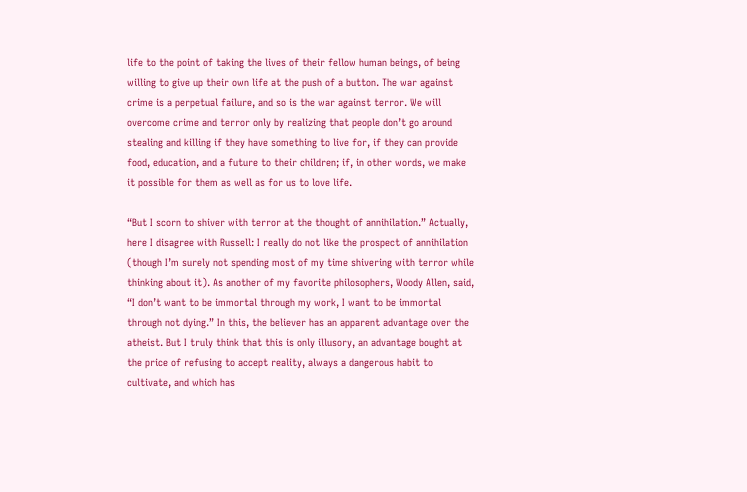life to the point of taking the lives of their fellow human beings, of being willing to give up their own life at the push of a button. The war against crime is a perpetual failure, and so is the war against terror. We will overcome crime and terror only by realizing that people don’t go around stealing and killing if they have something to live for, if they can provide food, education, and a future to their children; if, in other words, we make it possible for them as well as for us to love life.

“But I scorn to shiver with terror at the thought of annihilation.” Actually, here I disagree with Russell: I really do not like the prospect of annihilation (though I’m surely not spending most of my time shivering with terror while thinking about it). As another of my favorite philosophers, Woody Allen, said, “I don’t want to be immortal through my work, I want to be immortal through not dying.” In this, the believer has an apparent advantage over the atheist. But I truly think that this is only illusory, an advantage bought at the price of refusing to accept reality, always a dangerous habit to cultivate, and which has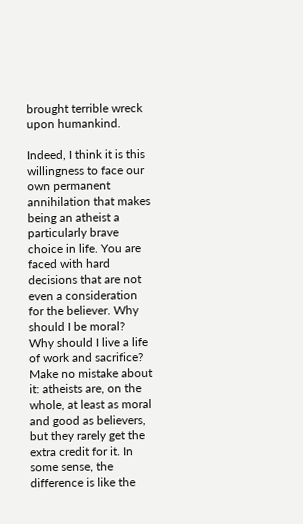brought terrible wreck upon humankind.

Indeed, I think it is this willingness to face our own permanent annihilation that makes being an atheist a particularly brave choice in life. You are faced with hard decisions that are not even a consideration for the believer. Why should I be moral? Why should I live a life of work and sacrifice? Make no mistake about it: atheists are, on the whole, at least as moral and good as believers, but they rarely get the extra credit for it. In some sense, the difference is like the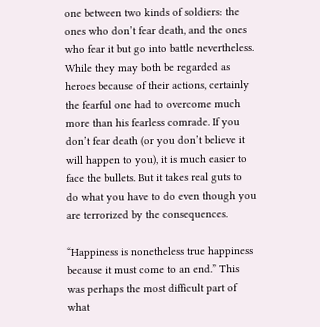one between two kinds of soldiers: the ones who don’t fear death, and the ones who fear it but go into battle nevertheless. While they may both be regarded as heroes because of their actions, certainly the fearful one had to overcome much more than his fearless comrade. If you don’t fear death (or you don’t believe it will happen to you), it is much easier to face the bullets. But it takes real guts to do what you have to do even though you are terrorized by the consequences.

“Happiness is nonetheless true happiness because it must come to an end.” This was perhaps the most difficult part of what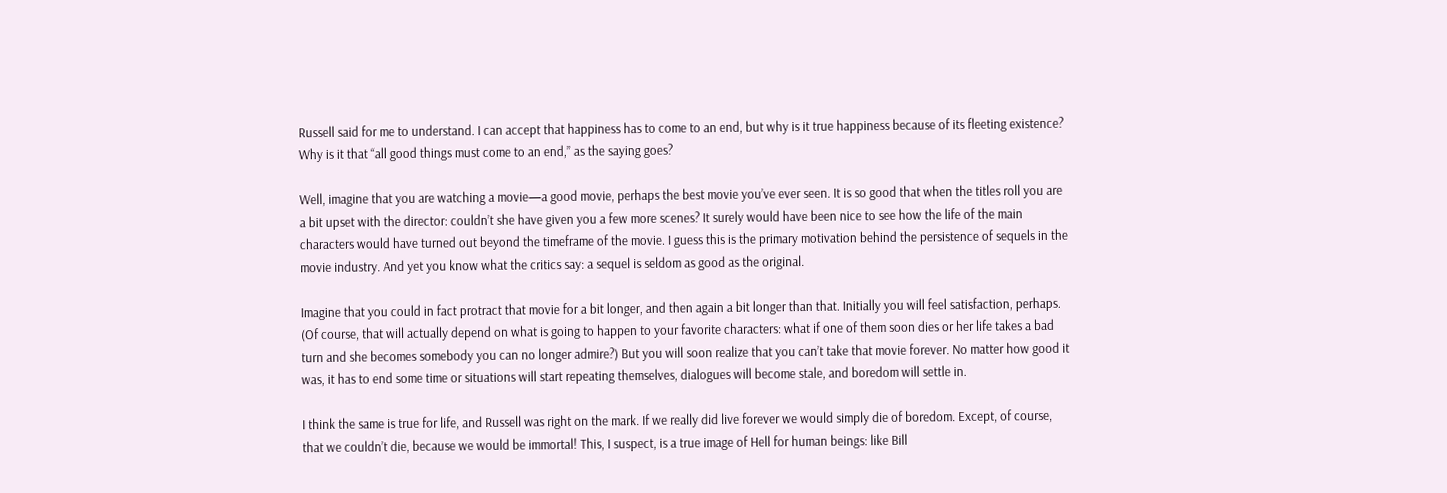Russell said for me to understand. I can accept that happiness has to come to an end, but why is it true happiness because of its fleeting existence? Why is it that “all good things must come to an end,” as the saying goes?

Well, imagine that you are watching a movie—a good movie, perhaps the best movie you’ve ever seen. It is so good that when the titles roll you are a bit upset with the director: couldn’t she have given you a few more scenes? It surely would have been nice to see how the life of the main characters would have turned out beyond the timeframe of the movie. I guess this is the primary motivation behind the persistence of sequels in the movie industry. And yet you know what the critics say: a sequel is seldom as good as the original.

Imagine that you could in fact protract that movie for a bit longer, and then again a bit longer than that. Initially you will feel satisfaction, perhaps. (Of course, that will actually depend on what is going to happen to your favorite characters: what if one of them soon dies or her life takes a bad turn and she becomes somebody you can no longer admire?) But you will soon realize that you can’t take that movie forever. No matter how good it was, it has to end some time or situations will start repeating themselves, dialogues will become stale, and boredom will settle in.

I think the same is true for life, and Russell was right on the mark. If we really did live forever we would simply die of boredom. Except, of course, that we couldn’t die, because we would be immortal! This, I suspect, is a true image of Hell for human beings: like Bill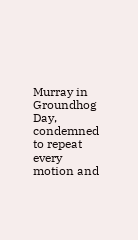Murray in Groundhog Day, condemned to repeat every motion and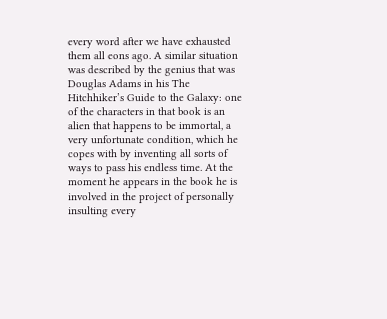every word after we have exhausted them all eons ago. A similar situation was described by the genius that was Douglas Adams in his The Hitchhiker’s Guide to the Galaxy: one of the characters in that book is an alien that happens to be immortal, a very unfortunate condition, which he copes with by inventing all sorts of ways to pass his endless time. At the moment he appears in the book he is involved in the project of personally insulting every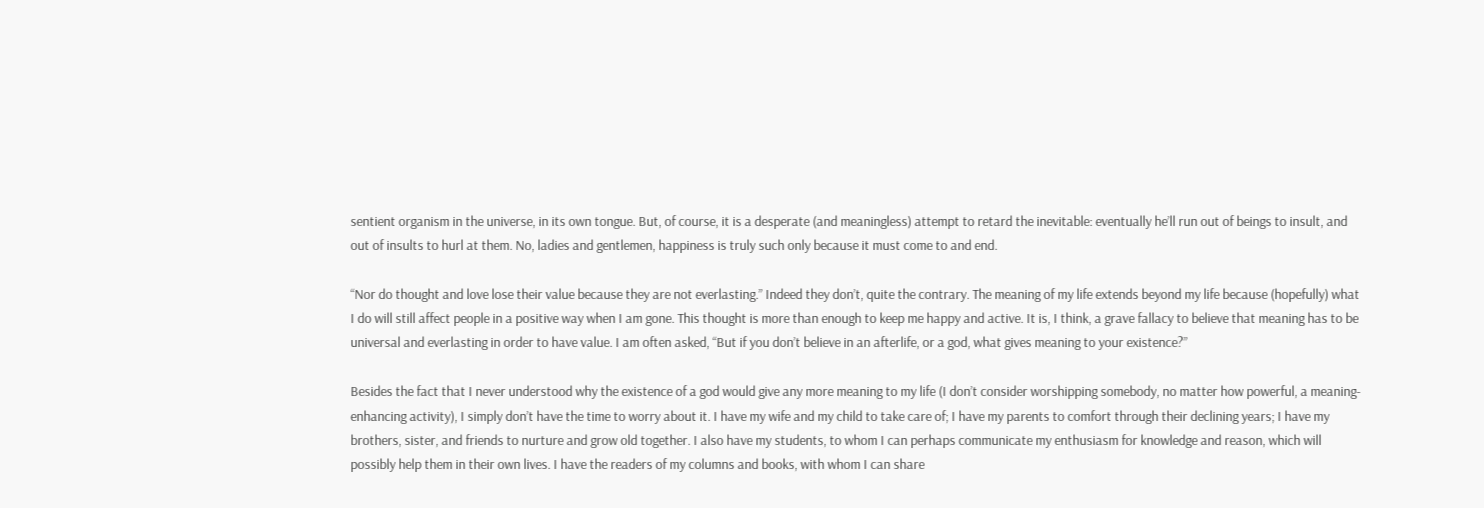sentient organism in the universe, in its own tongue. But, of course, it is a desperate (and meaningless) attempt to retard the inevitable: eventually he’ll run out of beings to insult, and out of insults to hurl at them. No, ladies and gentlemen, happiness is truly such only because it must come to and end.

“Nor do thought and love lose their value because they are not everlasting.” Indeed they don’t, quite the contrary. The meaning of my life extends beyond my life because (hopefully) what I do will still affect people in a positive way when I am gone. This thought is more than enough to keep me happy and active. It is, I think, a grave fallacy to believe that meaning has to be universal and everlasting in order to have value. I am often asked, “But if you don’t believe in an afterlife, or a god, what gives meaning to your existence?”

Besides the fact that I never understood why the existence of a god would give any more meaning to my life (I don’t consider worshipping somebody, no matter how powerful, a meaning-enhancing activity), I simply don’t have the time to worry about it. I have my wife and my child to take care of; I have my parents to comfort through their declining years; I have my brothers, sister, and friends to nurture and grow old together. I also have my students, to whom I can perhaps communicate my enthusiasm for knowledge and reason, which will possibly help them in their own lives. I have the readers of my columns and books, with whom I can share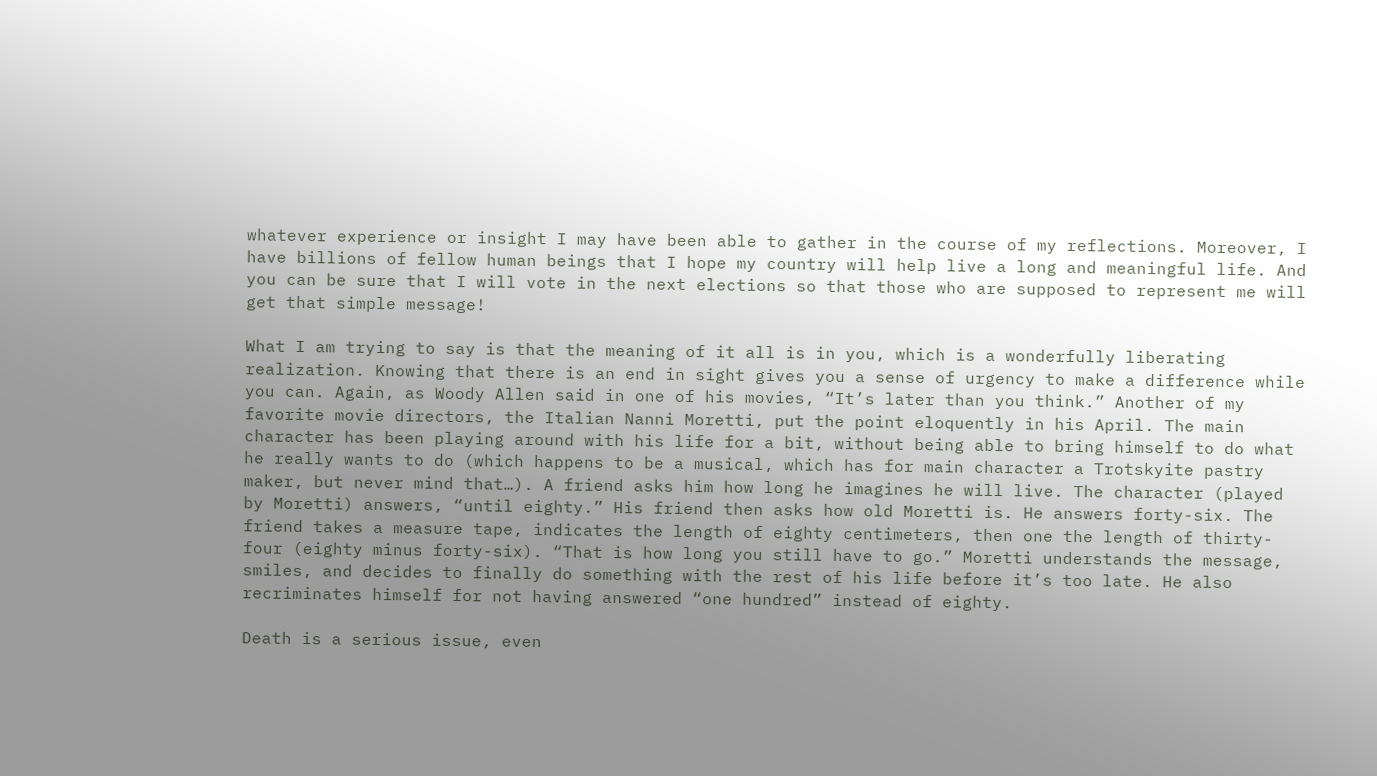whatever experience or insight I may have been able to gather in the course of my reflections. Moreover, I have billions of fellow human beings that I hope my country will help live a long and meaningful life. And you can be sure that I will vote in the next elections so that those who are supposed to represent me will get that simple message!

What I am trying to say is that the meaning of it all is in you, which is a wonderfully liberating realization. Knowing that there is an end in sight gives you a sense of urgency to make a difference while you can. Again, as Woody Allen said in one of his movies, “It’s later than you think.” Another of my favorite movie directors, the Italian Nanni Moretti, put the point eloquently in his April. The main character has been playing around with his life for a bit, without being able to bring himself to do what he really wants to do (which happens to be a musical, which has for main character a Trotskyite pastry maker, but never mind that…). A friend asks him how long he imagines he will live. The character (played by Moretti) answers, “until eighty.” His friend then asks how old Moretti is. He answers forty-six. The friend takes a measure tape, indicates the length of eighty centimeters, then one the length of thirty-four (eighty minus forty-six). “That is how long you still have to go.” Moretti understands the message, smiles, and decides to finally do something with the rest of his life before it’s too late. He also recriminates himself for not having answered “one hundred” instead of eighty.

Death is a serious issue, even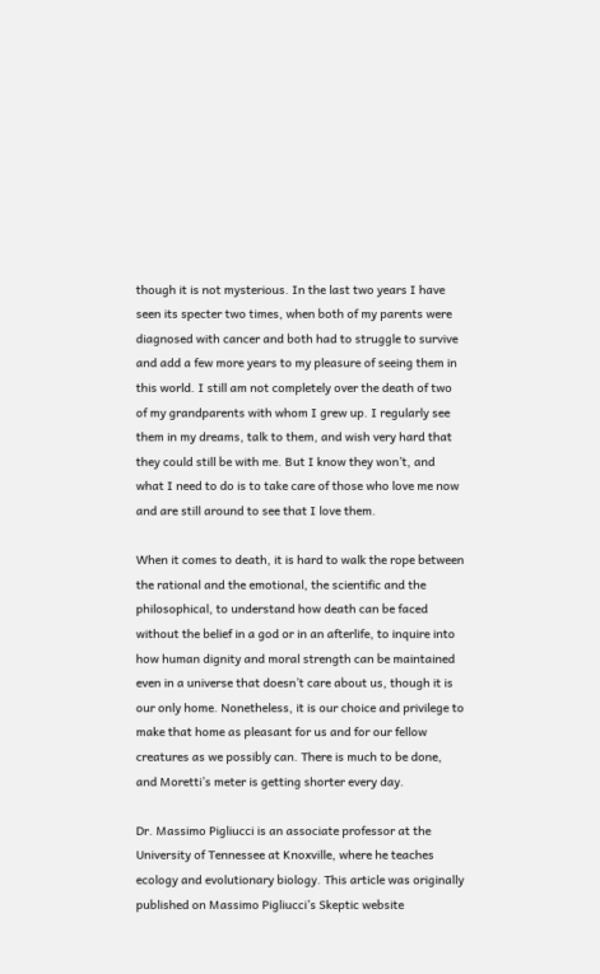though it is not mysterious. In the last two years I have seen its specter two times, when both of my parents were diagnosed with cancer and both had to struggle to survive and add a few more years to my pleasure of seeing them in this world. I still am not completely over the death of two of my grandparents with whom I grew up. I regularly see them in my dreams, talk to them, and wish very hard that they could still be with me. But I know they won’t, and what I need to do is to take care of those who love me now and are still around to see that I love them.

When it comes to death, it is hard to walk the rope between the rational and the emotional, the scientific and the philosophical, to understand how death can be faced without the belief in a god or in an afterlife, to inquire into how human dignity and moral strength can be maintained even in a universe that doesn’t care about us, though it is our only home. Nonetheless, it is our choice and privilege to make that home as pleasant for us and for our fellow creatures as we possibly can. There is much to be done, and Moretti’s meter is getting shorter every day.

Dr. Massimo Pigliucci is an associate professor at the University of Tennessee at Knoxville, where he teaches ecology and evolutionary biology. This article was originally published on Massimo Pigliucci’s Skeptic website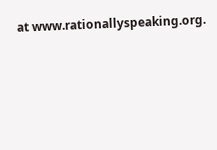at www.rationallyspeaking.org.